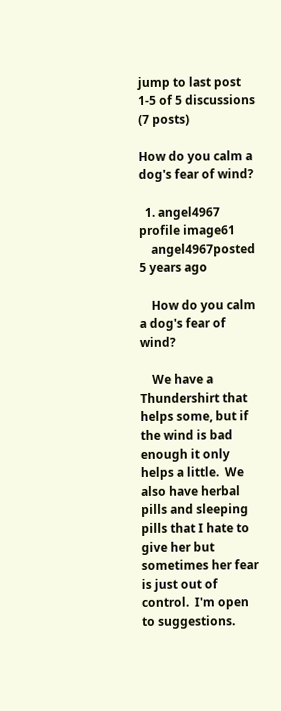jump to last post 1-5 of 5 discussions (7 posts)

How do you calm a dog's fear of wind?

  1. angel4967 profile image61
    angel4967posted 5 years ago

    How do you calm a dog's fear of wind?

    We have a Thundershirt that helps some, but if the wind is bad enough it only helps a little.  We also have herbal pills and sleeping pills that I hate to give her but sometimes her fear is just out of control.  I'm open to suggestions.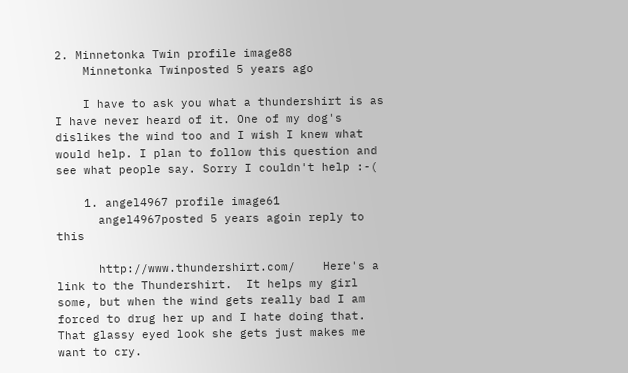2. Minnetonka Twin profile image88
    Minnetonka Twinposted 5 years ago

    I have to ask you what a thundershirt is as I have never heard of it. One of my dog's dislikes the wind too and I wish I knew what would help. I plan to follow this question and see what people say. Sorry I couldn't help :-(

    1. angel4967 profile image61
      angel4967posted 5 years agoin reply to this

      http://www.thundershirt.com/    Here's a link to the Thundershirt.  It helps my girl some, but when the wind gets really bad I am forced to drug her up and I hate doing that.  That glassy eyed look she gets just makes me want to cry.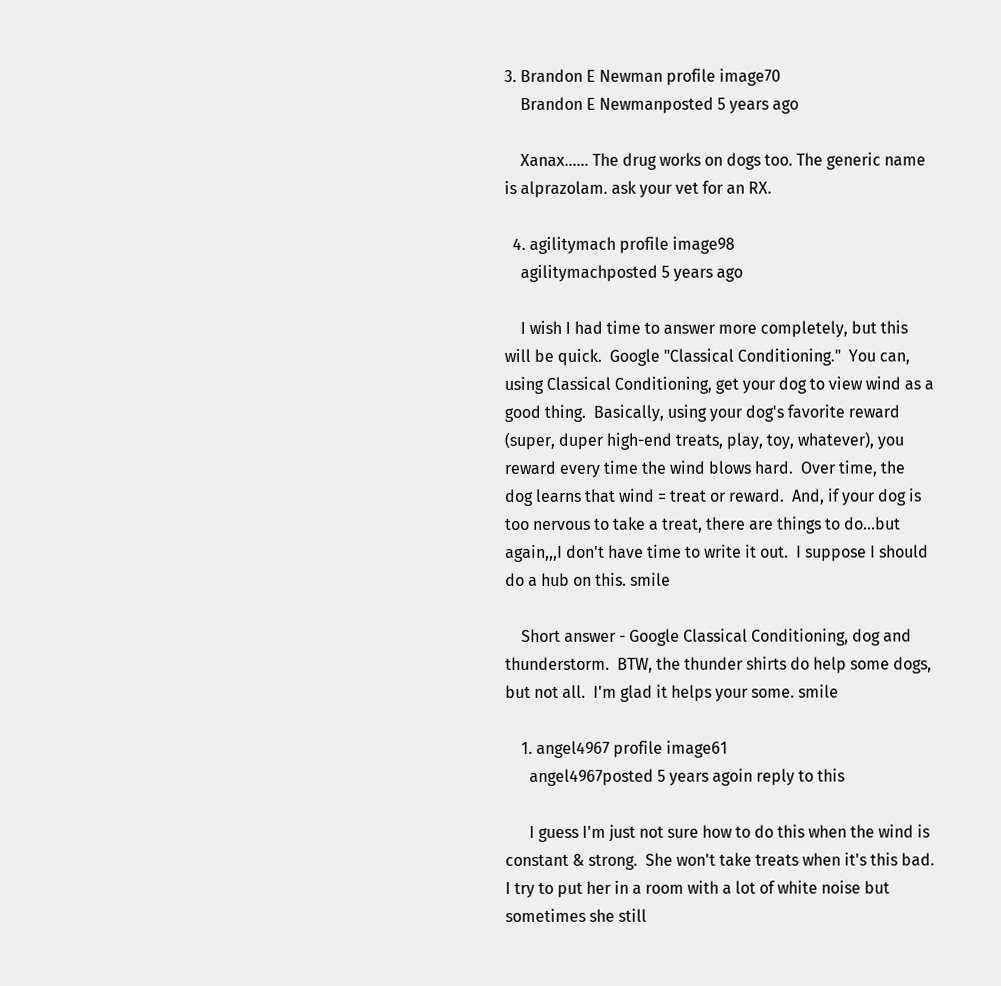3. Brandon E Newman profile image70
    Brandon E Newmanposted 5 years ago

    Xanax...... The drug works on dogs too. The generic name is alprazolam. ask your vet for an RX.

  4. agilitymach profile image98
    agilitymachposted 5 years ago

    I wish I had time to answer more completely, but this will be quick.  Google "Classical Conditioning."  You can, using Classical Conditioning, get your dog to view wind as a good thing.  Basically, using your dog's favorite reward (super, duper high-end treats, play, toy, whatever), you reward every time the wind blows hard.  Over time, the dog learns that wind = treat or reward.  And, if your dog is too nervous to take a treat, there are things to do...but again,,,I don't have time to write it out.  I suppose I should do a hub on this. smile

    Short answer - Google Classical Conditioning, dog and thunderstorm.  BTW, the thunder shirts do help some dogs, but not all.  I'm glad it helps your some. smile

    1. angel4967 profile image61
      angel4967posted 5 years agoin reply to this

      I guess I'm just not sure how to do this when the wind is constant & strong.  She won't take treats when it's this bad.  I try to put her in a room with a lot of white noise but sometimes she still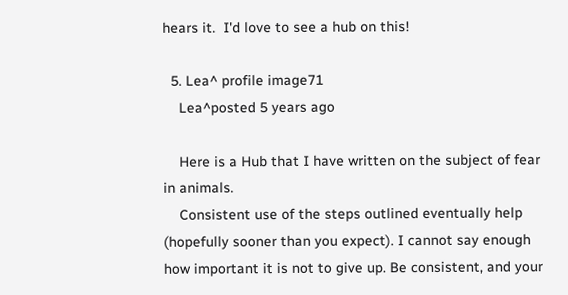hears it.  I'd love to see a hub on this!

  5. Lea^ profile image71
    Lea^posted 5 years ago

    Here is a Hub that I have written on the subject of fear in animals.
    Consistent use of the steps outlined eventually help (hopefully sooner than you expect). I cannot say enough how important it is not to give up. Be consistent, and your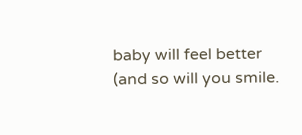baby will feel better (and so will you smile.